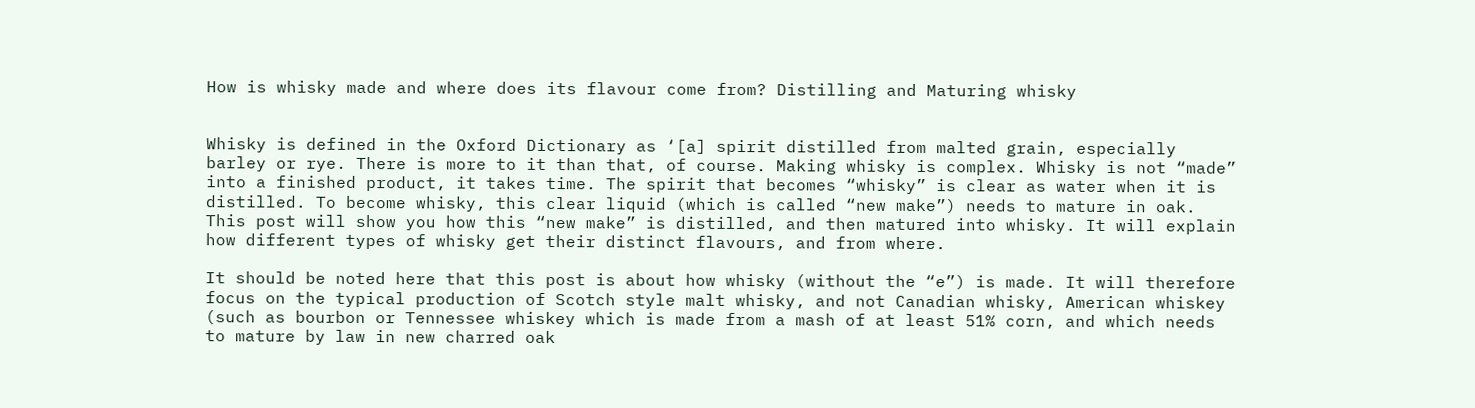How is whisky made and where does its flavour come from? Distilling and Maturing whisky


Whisky is defined in the Oxford Dictionary as ‘[a] spirit distilled from malted grain, especially barley or rye. There is more to it than that, of course. Making whisky is complex. Whisky is not “made” into a finished product, it takes time. The spirit that becomes “whisky” is clear as water when it is distilled. To become whisky, this clear liquid (which is called “new make”) needs to mature in oak. This post will show you how this “new make” is distilled, and then matured into whisky. It will explain how different types of whisky get their distinct flavours, and from where.

It should be noted here that this post is about how whisky (without the “e”) is made. It will therefore focus on the typical production of Scotch style malt whisky, and not Canadian whisky, American whiskey (such as bourbon or Tennessee whiskey which is made from a mash of at least 51% corn, and which needs to mature by law in new charred oak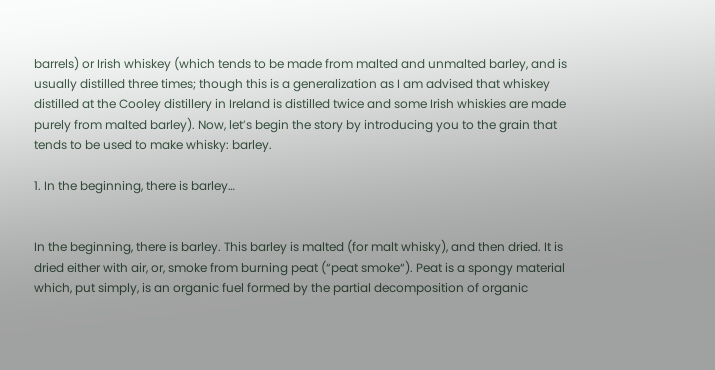barrels) or Irish whiskey (which tends to be made from malted and unmalted barley, and is usually distilled three times; though this is a generalization as I am advised that whiskey distilled at the Cooley distillery in Ireland is distilled twice and some Irish whiskies are made purely from malted barley). Now, let’s begin the story by introducing you to the grain that tends to be used to make whisky: barley.

1. In the beginning, there is barley…


In the beginning, there is barley. This barley is malted (for malt whisky), and then dried. It is dried either with air, or, smoke from burning peat (“peat smoke“). Peat is a spongy material which, put simply, is an organic fuel formed by the partial decomposition of organic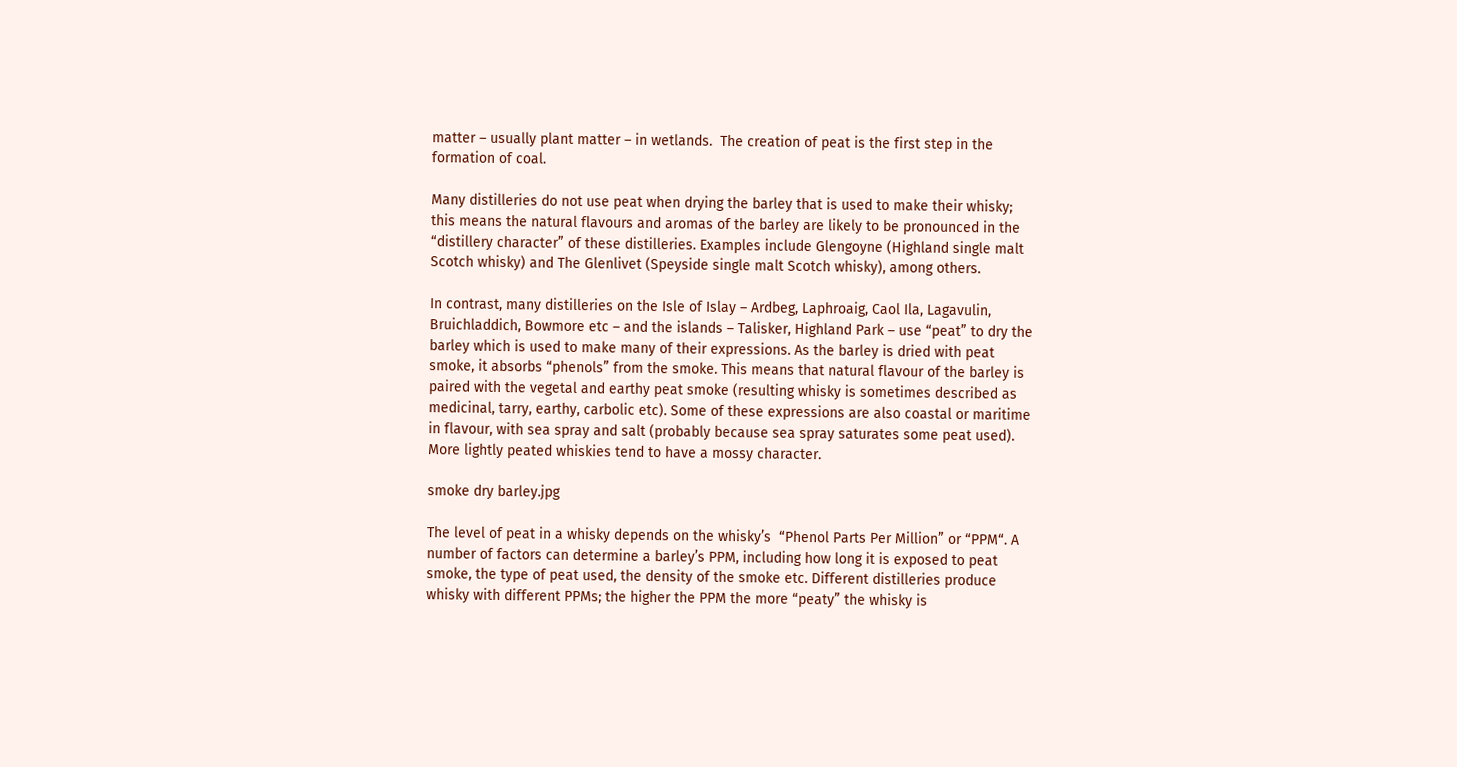matter – usually plant matter – in wetlands.  The creation of peat is the first step in the formation of coal.

Many distilleries do not use peat when drying the barley that is used to make their whisky; this means the natural flavours and aromas of the barley are likely to be pronounced in the “distillery character” of these distilleries. Examples include Glengoyne (Highland single malt Scotch whisky) and The Glenlivet (Speyside single malt Scotch whisky), among others.

In contrast, many distilleries on the Isle of Islay – Ardbeg, Laphroaig, Caol Ila, Lagavulin, Bruichladdich, Bowmore etc – and the islands – Talisker, Highland Park – use “peat” to dry the barley which is used to make many of their expressions. As the barley is dried with peat smoke, it absorbs “phenols” from the smoke. This means that natural flavour of the barley is paired with the vegetal and earthy peat smoke (resulting whisky is sometimes described as medicinal, tarry, earthy, carbolic etc). Some of these expressions are also coastal or maritime in flavour, with sea spray and salt (probably because sea spray saturates some peat used). More lightly peated whiskies tend to have a mossy character.

smoke dry barley.jpg

The level of peat in a whisky depends on the whisky’s  “Phenol Parts Per Million” or “PPM“. A number of factors can determine a barley’s PPM, including how long it is exposed to peat smoke, the type of peat used, the density of the smoke etc. Different distilleries produce whisky with different PPMs; the higher the PPM the more “peaty” the whisky is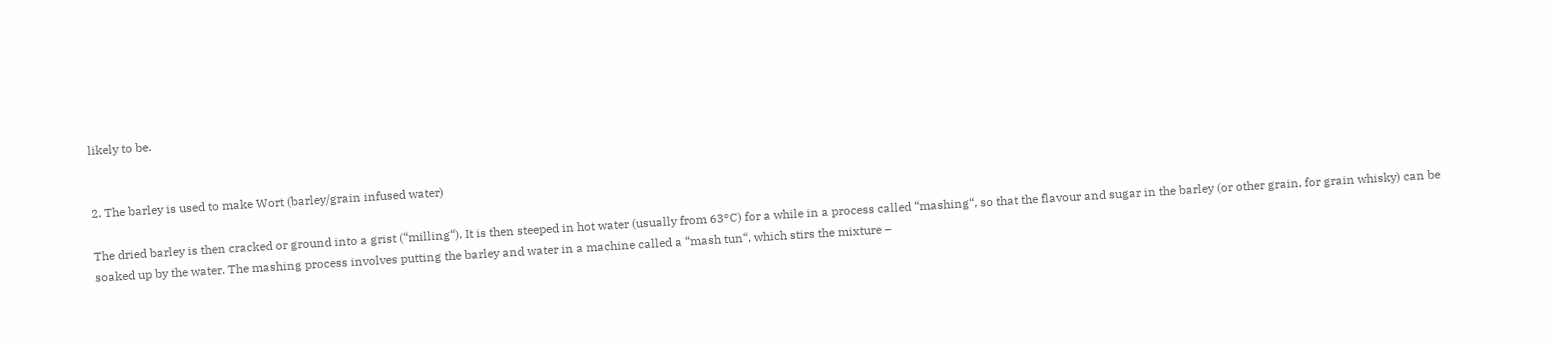likely to be.


2. The barley is used to make Wort (barley/grain infused water)

The dried barley is then cracked or ground into a grist (“milling“). It is then steeped in hot water (usually from 63°C) for a while in a process called “mashing“, so that the flavour and sugar in the barley (or other grain, for grain whisky) can be soaked up by the water. The mashing process involves putting the barley and water in a machine called a “mash tun“, which stirs the mixture –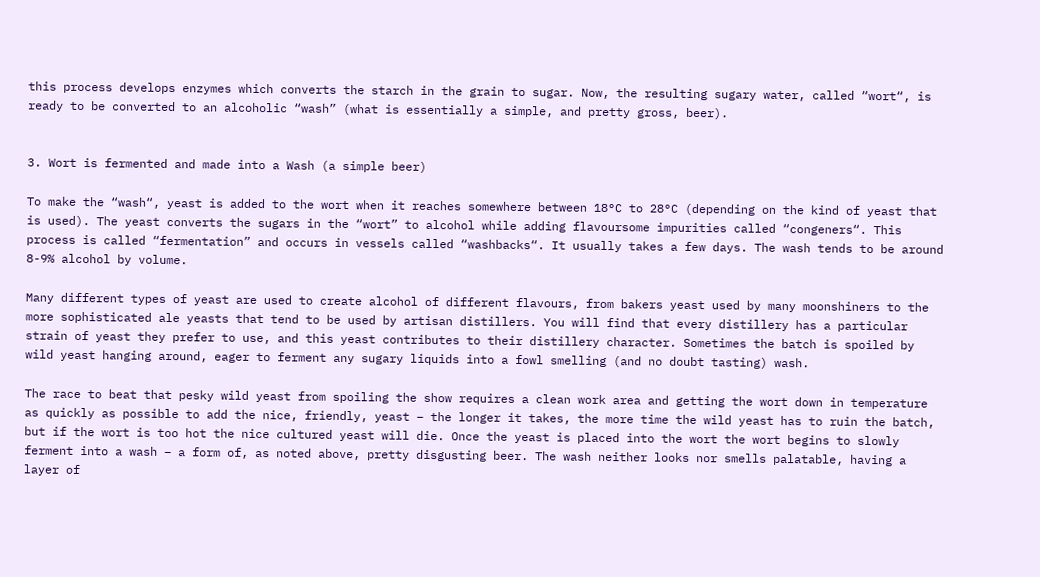this process develops enzymes which converts the starch in the grain to sugar. Now, the resulting sugary water, called “wort“, is ready to be converted to an alcoholic “wash” (what is essentially a simple, and pretty gross, beer).


3. Wort is fermented and made into a Wash (a simple beer)

To make the “wash“, yeast is added to the wort when it reaches somewhere between 18°C to 28°C (depending on the kind of yeast that is used). The yeast converts the sugars in the “wort” to alcohol while adding flavoursome impurities called “congeners“. This process is called “fermentation” and occurs in vessels called “washbacks“. It usually takes a few days. The wash tends to be around 8-9% alcohol by volume.

Many different types of yeast are used to create alcohol of different flavours, from bakers yeast used by many moonshiners to the more sophisticated ale yeasts that tend to be used by artisan distillers. You will find that every distillery has a particular strain of yeast they prefer to use, and this yeast contributes to their distillery character. Sometimes the batch is spoiled by wild yeast hanging around, eager to ferment any sugary liquids into a fowl smelling (and no doubt tasting) wash.

The race to beat that pesky wild yeast from spoiling the show requires a clean work area and getting the wort down in temperature as quickly as possible to add the nice, friendly, yeast – the longer it takes, the more time the wild yeast has to ruin the batch, but if the wort is too hot the nice cultured yeast will die. Once the yeast is placed into the wort the wort begins to slowly ferment into a wash – a form of, as noted above, pretty disgusting beer. The wash neither looks nor smells palatable, having a layer of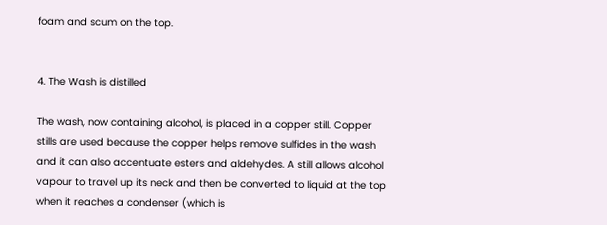foam and scum on the top.


4. The Wash is distilled

The wash, now containing alcohol, is placed in a copper still. Copper stills are used because the copper helps remove sulfides in the wash and it can also accentuate esters and aldehydes. A still allows alcohol vapour to travel up its neck and then be converted to liquid at the top when it reaches a condenser (which is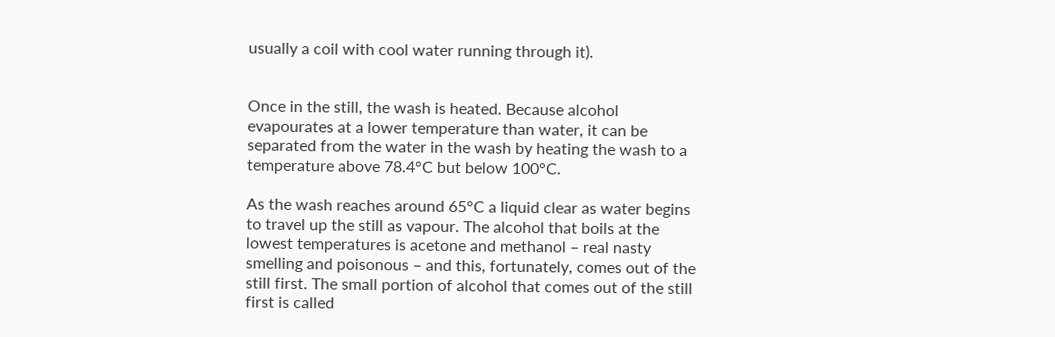usually a coil with cool water running through it).


Once in the still, the wash is heated. Because alcohol evapourates at a lower temperature than water, it can be separated from the water in the wash by heating the wash to a temperature above 78.4°C but below 100°C.

As the wash reaches around 65°C a liquid clear as water begins to travel up the still as vapour. The alcohol that boils at the lowest temperatures is acetone and methanol – real nasty smelling and poisonous – and this, fortunately, comes out of the still first. The small portion of alcohol that comes out of the still first is called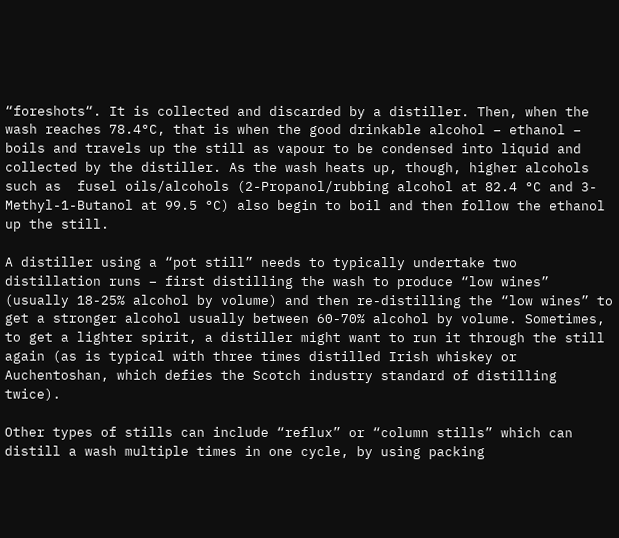“foreshots“. It is collected and discarded by a distiller. Then, when the wash reaches 78.4°C, that is when the good drinkable alcohol – ethanol – boils and travels up the still as vapour to be condensed into liquid and collected by the distiller. As the wash heats up, though, higher alcohols such as  fusel oils/alcohols (2-Propanol/rubbing alcohol at 82.4 °C and 3-Methyl-1-Butanol at 99.5 °C) also begin to boil and then follow the ethanol up the still.

A distiller using a “pot still” needs to typically undertake two distillation runs – first distilling the wash to produce “low wines” (usually 18-25% alcohol by volume) and then re-distilling the “low wines” to get a stronger alcohol usually between 60-70% alcohol by volume. Sometimes, to get a lighter spirit, a distiller might want to run it through the still again (as is typical with three times distilled Irish whiskey or Auchentoshan, which defies the Scotch industry standard of distilling twice).

Other types of stills can include “reflux” or “column stills” which can distill a wash multiple times in one cycle, by using packing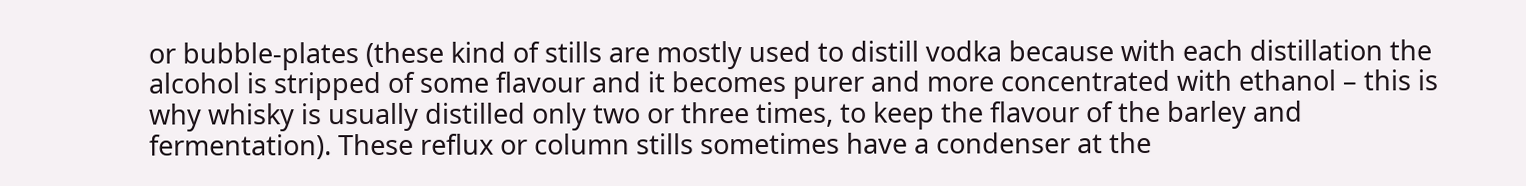or bubble-plates (these kind of stills are mostly used to distill vodka because with each distillation the alcohol is stripped of some flavour and it becomes purer and more concentrated with ethanol – this is why whisky is usually distilled only two or three times, to keep the flavour of the barley and fermentation). These reflux or column stills sometimes have a condenser at the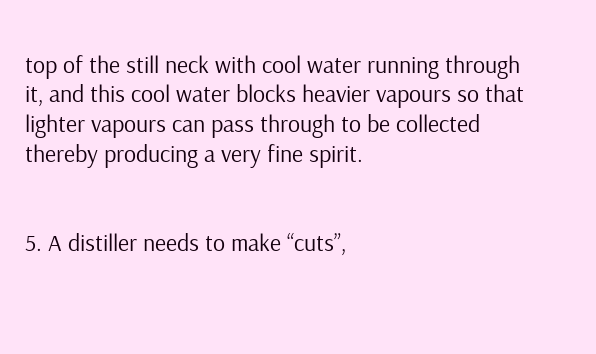top of the still neck with cool water running through it, and this cool water blocks heavier vapours so that lighter vapours can pass through to be collected thereby producing a very fine spirit.


5. A distiller needs to make “cuts”,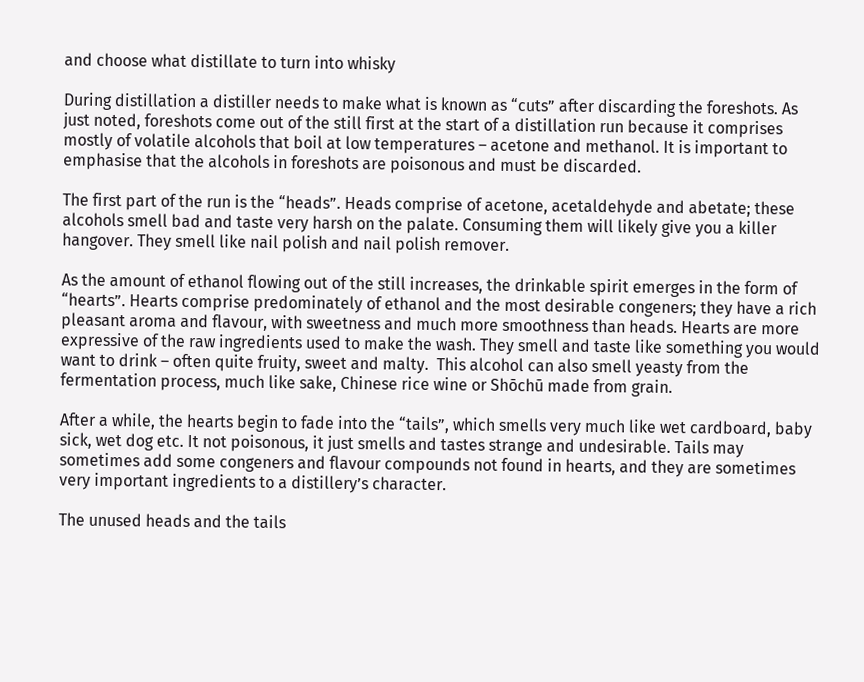and choose what distillate to turn into whisky

During distillation a distiller needs to make what is known as “cuts” after discarding the foreshots. As just noted, foreshots come out of the still first at the start of a distillation run because it comprises mostly of volatile alcohols that boil at low temperatures – acetone and methanol. It is important to emphasise that the alcohols in foreshots are poisonous and must be discarded.

The first part of the run is the “heads”. Heads comprise of acetone, acetaldehyde and abetate; these alcohols smell bad and taste very harsh on the palate. Consuming them will likely give you a killer hangover. They smell like nail polish and nail polish remover.

As the amount of ethanol flowing out of the still increases, the drinkable spirit emerges in the form of “hearts”. Hearts comprise predominately of ethanol and the most desirable congeners; they have a rich pleasant aroma and flavour, with sweetness and much more smoothness than heads. Hearts are more expressive of the raw ingredients used to make the wash. They smell and taste like something you would want to drink – often quite fruity, sweet and malty.  This alcohol can also smell yeasty from the fermentation process, much like sake, Chinese rice wine or Shōchū made from grain.

After a while, the hearts begin to fade into the “tails”, which smells very much like wet cardboard, baby sick, wet dog etc. It not poisonous, it just smells and tastes strange and undesirable. Tails may sometimes add some congeners and flavour compounds not found in hearts, and they are sometimes very important ingredients to a distillery’s character.

The unused heads and the tails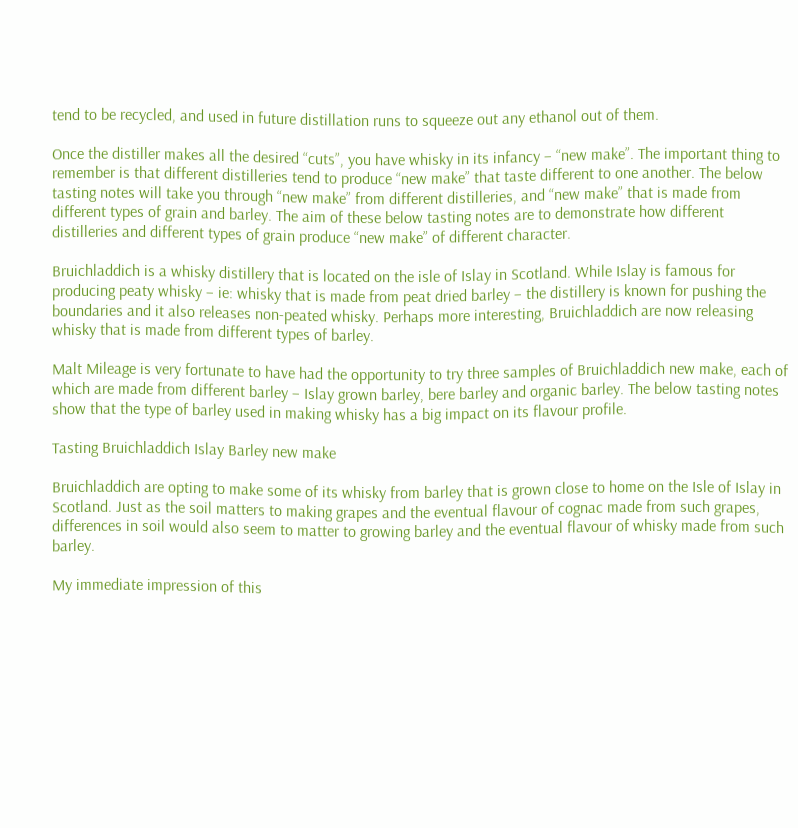tend to be recycled, and used in future distillation runs to squeeze out any ethanol out of them.

Once the distiller makes all the desired “cuts”, you have whisky in its infancy – “new make”. The important thing to remember is that different distilleries tend to produce “new make” that taste different to one another. The below tasting notes will take you through “new make” from different distilleries, and “new make” that is made from different types of grain and barley. The aim of these below tasting notes are to demonstrate how different distilleries and different types of grain produce “new make” of different character.

Bruichladdich is a whisky distillery that is located on the isle of Islay in Scotland. While Islay is famous for producing peaty whisky – ie: whisky that is made from peat dried barley – the distillery is known for pushing the boundaries and it also releases non-peated whisky. Perhaps more interesting, Bruichladdich are now releasing whisky that is made from different types of barley.

Malt Mileage is very fortunate to have had the opportunity to try three samples of Bruichladdich new make, each of which are made from different barley – Islay grown barley, bere barley and organic barley. The below tasting notes show that the type of barley used in making whisky has a big impact on its flavour profile.

Tasting Bruichladdich Islay Barley new make

Bruichladdich are opting to make some of its whisky from barley that is grown close to home on the Isle of Islay in Scotland. Just as the soil matters to making grapes and the eventual flavour of cognac made from such grapes, differences in soil would also seem to matter to growing barley and the eventual flavour of whisky made from such barley.

My immediate impression of this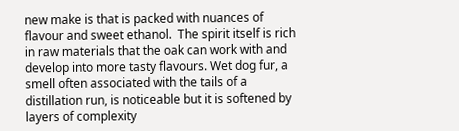new make is that is packed with nuances of flavour and sweet ethanol.  The spirit itself is rich in raw materials that the oak can work with and develop into more tasty flavours. Wet dog fur, a smell often associated with the tails of a distillation run, is noticeable but it is softened by layers of complexity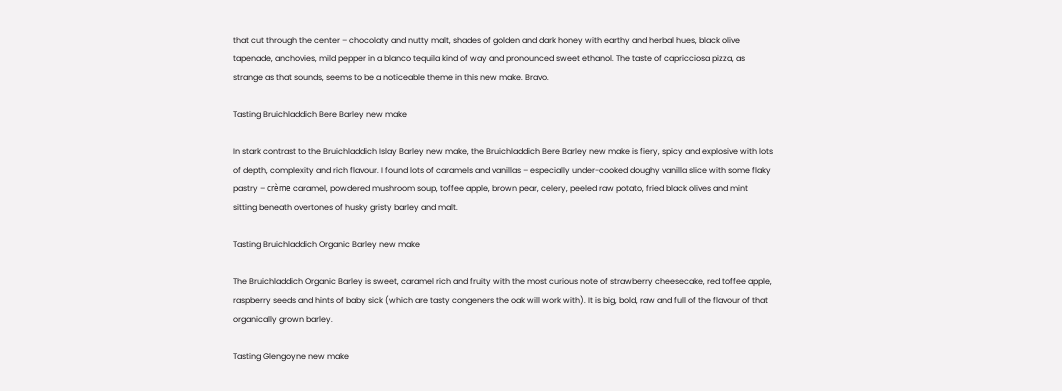that cut through the center – chocolaty and nutty malt, shades of golden and dark honey with earthy and herbal hues, black olive tapenade, anchovies, mild pepper in a blanco tequila kind of way and pronounced sweet ethanol. The taste of capricciosa pizza, as strange as that sounds, seems to be a noticeable theme in this new make. Bravo.

Tasting Bruichladdich Bere Barley new make

In stark contrast to the Bruichladdich Islay Barley new make, the Bruichladdich Bere Barley new make is fiery, spicy and explosive with lots of depth, complexity and rich flavour. I found lots of caramels and vanillas – especially under-cooked doughy vanilla slice with some flaky pastry – crème caramel, powdered mushroom soup, toffee apple, brown pear, celery, peeled raw potato, fried black olives and mint sitting beneath overtones of husky gristy barley and malt.

Tasting Bruichladdich Organic Barley new make

The Bruichladdich Organic Barley is sweet, caramel rich and fruity with the most curious note of strawberry cheesecake, red toffee apple, raspberry seeds and hints of baby sick (which are tasty congeners the oak will work with). It is big, bold, raw and full of the flavour of that organically grown barley.

Tasting Glengoyne new make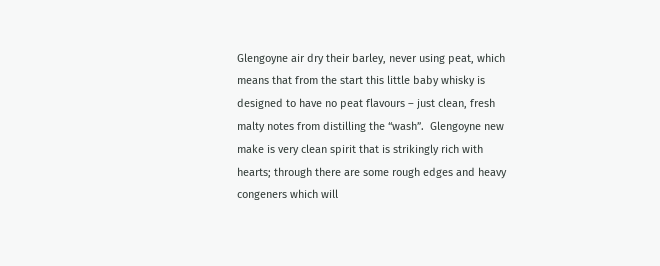Glengoyne air dry their barley, never using peat, which means that from the start this little baby whisky is designed to have no peat flavours – just clean, fresh malty notes from distilling the “wash”.  Glengoyne new make is very clean spirit that is strikingly rich with hearts; through there are some rough edges and heavy congeners which will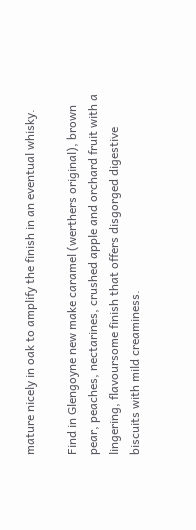mature nicely in oak to amplify the finish in an eventual whisky.

Find in Glengoyne new make caramel (werthers original), brown pear, peaches, nectarines, crushed apple and orchard fruit with a lingering, flavoursome finish that offers disgorged digestive biscuits with mild creaminess.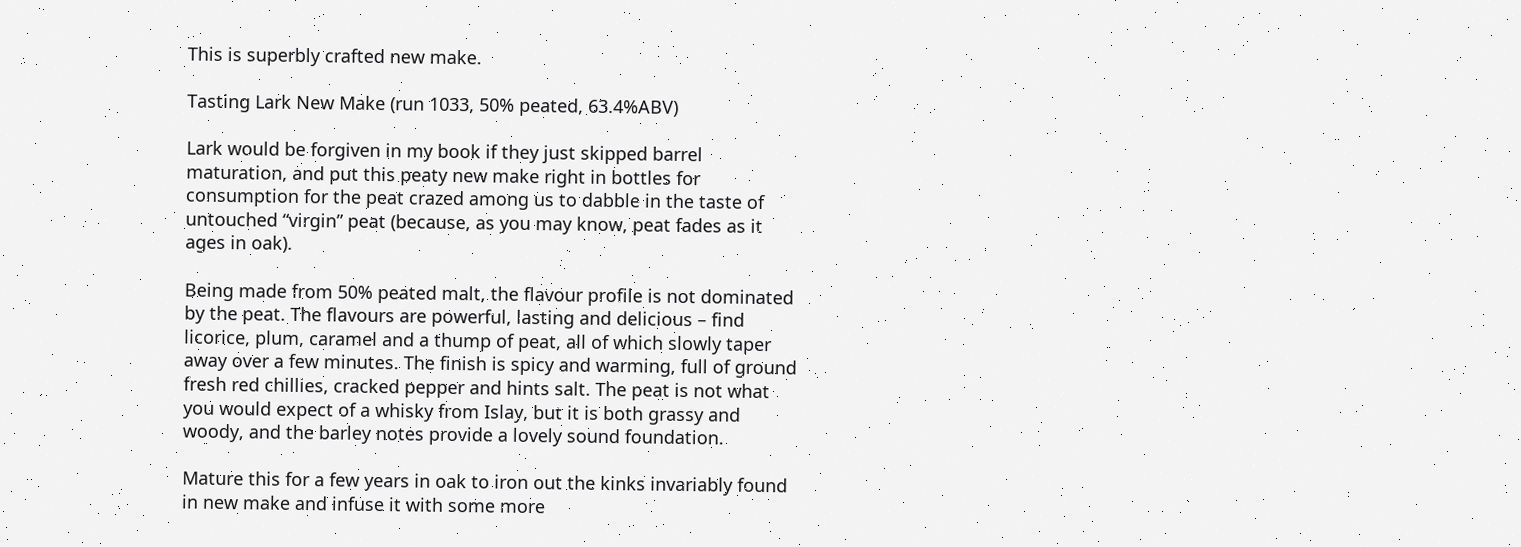This is superbly crafted new make.

Tasting Lark New Make (run 1033, 50% peated, 63.4%ABV)

Lark would be forgiven in my book if they just skipped barrel maturation, and put this peaty new make right in bottles for consumption for the peat crazed among us to dabble in the taste of untouched “virgin” peat (because, as you may know, peat fades as it ages in oak).

Being made from 50% peated malt, the flavour profile is not dominated by the peat. The flavours are powerful, lasting and delicious – find licorice, plum, caramel and a thump of peat, all of which slowly taper away over a few minutes. The finish is spicy and warming, full of ground fresh red chillies, cracked pepper and hints salt. The peat is not what you would expect of a whisky from Islay, but it is both grassy and woody, and the barley notes provide a lovely sound foundation.

Mature this for a few years in oak to iron out the kinks invariably found in new make and infuse it with some more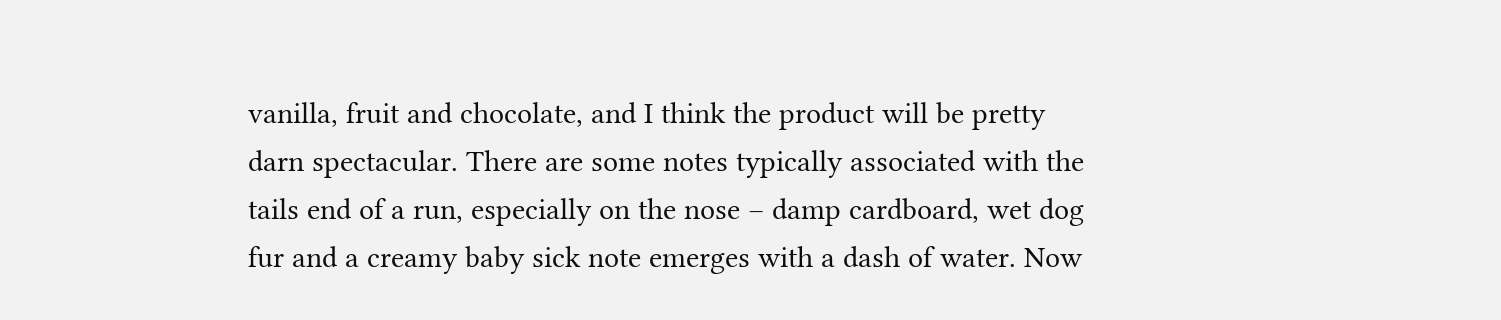vanilla, fruit and chocolate, and I think the product will be pretty darn spectacular. There are some notes typically associated with the tails end of a run, especially on the nose – damp cardboard, wet dog fur and a creamy baby sick note emerges with a dash of water. Now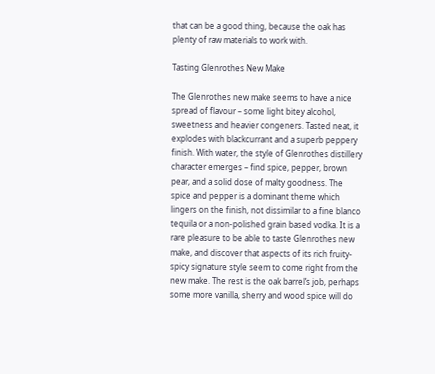that can be a good thing, because the oak has plenty of raw materials to work with.

Tasting Glenrothes New Make

The Glenrothes new make seems to have a nice spread of flavour – some light bitey alcohol, sweetness and heavier congeners. Tasted neat, it explodes with blackcurrant and a superb peppery finish. With water, the style of Glenrothes distillery character emerges – find spice, pepper, brown pear, and a solid dose of malty goodness. The spice and pepper is a dominant theme which lingers on the finish, not dissimilar to a fine blanco tequila or a non-polished grain based vodka. It is a rare pleasure to be able to taste Glenrothes new make, and discover that aspects of its rich fruity-spicy signature style seem to come right from the new make. The rest is the oak barrel’s job, perhaps some more vanilla, sherry and wood spice will do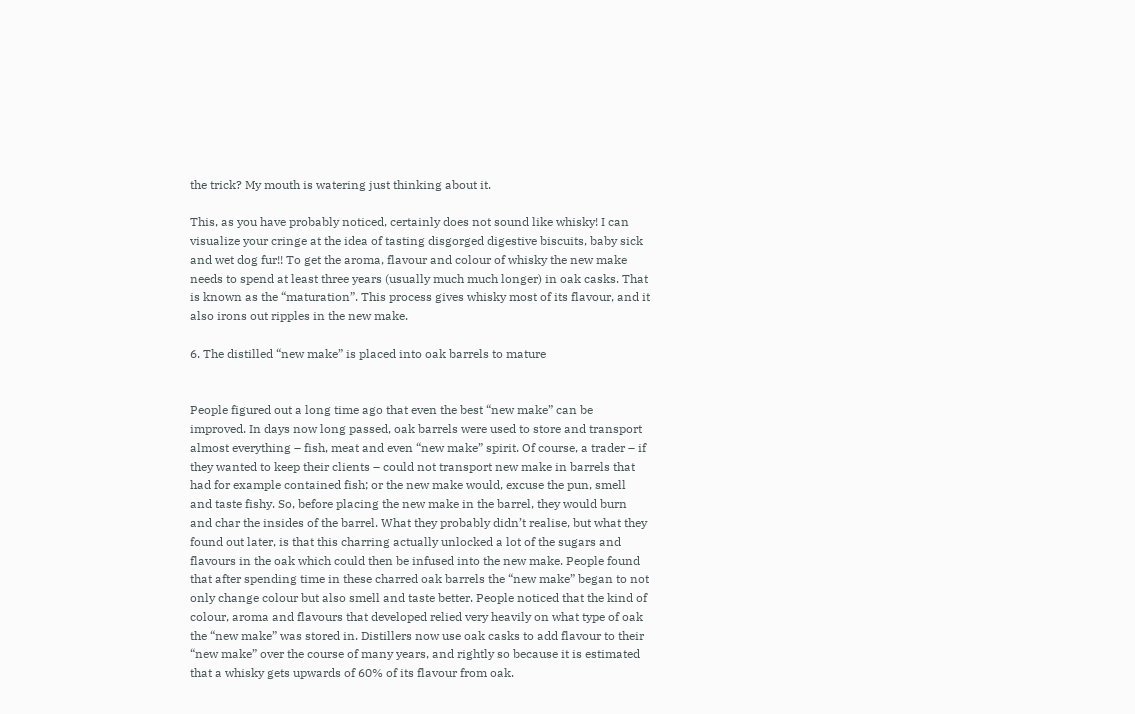the trick? My mouth is watering just thinking about it.

This, as you have probably noticed, certainly does not sound like whisky! I can visualize your cringe at the idea of tasting disgorged digestive biscuits, baby sick and wet dog fur!! To get the aroma, flavour and colour of whisky the new make needs to spend at least three years (usually much much longer) in oak casks. That is known as the “maturation”. This process gives whisky most of its flavour, and it also irons out ripples in the new make.

6. The distilled “new make” is placed into oak barrels to mature


People figured out a long time ago that even the best “new make” can be improved. In days now long passed, oak barrels were used to store and transport almost everything – fish, meat and even “new make” spirit. Of course, a trader – if they wanted to keep their clients – could not transport new make in barrels that had for example contained fish; or the new make would, excuse the pun, smell and taste fishy. So, before placing the new make in the barrel, they would burn and char the insides of the barrel. What they probably didn’t realise, but what they found out later, is that this charring actually unlocked a lot of the sugars and flavours in the oak which could then be infused into the new make. People found that after spending time in these charred oak barrels the “new make” began to not only change colour but also smell and taste better. People noticed that the kind of colour, aroma and flavours that developed relied very heavily on what type of oak the “new make” was stored in. Distillers now use oak casks to add flavour to their “new make” over the course of many years, and rightly so because it is estimated that a whisky gets upwards of 60% of its flavour from oak.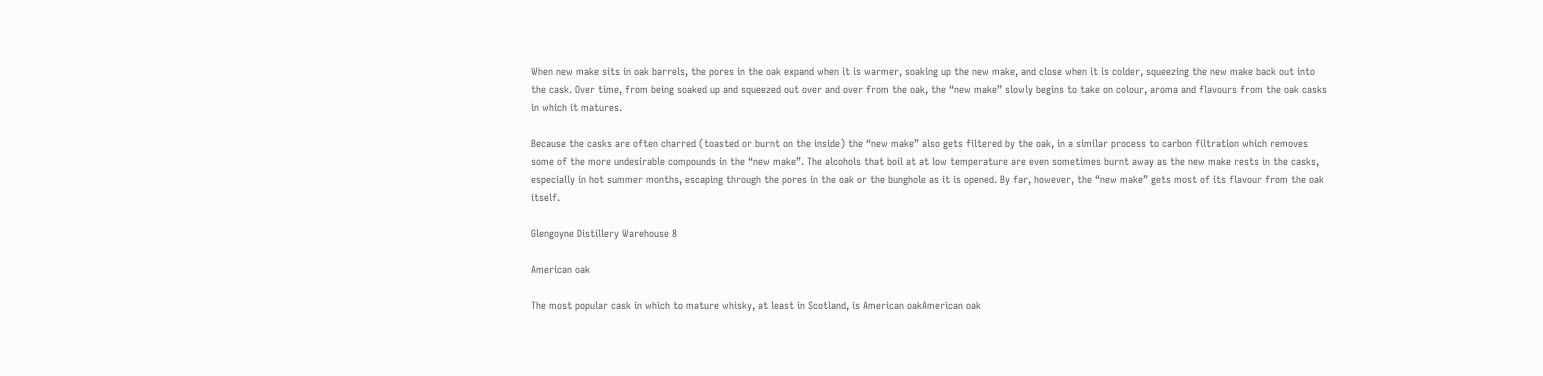When new make sits in oak barrels, the pores in the oak expand when it is warmer, soaking up the new make, and close when it is colder, squeezing the new make back out into the cask. Over time, from being soaked up and squeezed out over and over from the oak, the “new make” slowly begins to take on colour, aroma and flavours from the oak casks in which it matures.

Because the casks are often charred (toasted or burnt on the inside) the “new make” also gets filtered by the oak, in a similar process to carbon filtration which removes some of the more undesirable compounds in the “new make”. The alcohols that boil at at low temperature are even sometimes burnt away as the new make rests in the casks, especially in hot summer months, escaping through the pores in the oak or the bunghole as it is opened. By far, however, the “new make” gets most of its flavour from the oak itself.

Glengoyne Distillery Warehouse 8

American oak

The most popular cask in which to mature whisky, at least in Scotland, is American oakAmerican oak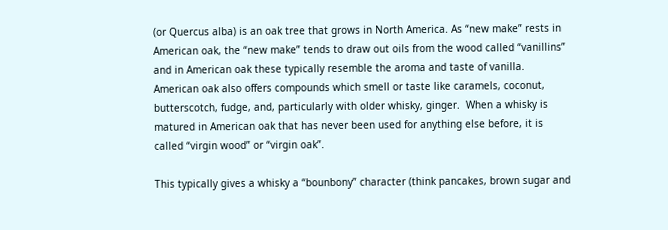(or Quercus alba) is an oak tree that grows in North America. As “new make” rests in American oak, the “new make” tends to draw out oils from the wood called “vanillins” and in American oak these typically resemble the aroma and taste of vanilla. American oak also offers compounds which smell or taste like caramels, coconut, butterscotch, fudge, and, particularly with older whisky, ginger.  When a whisky is matured in American oak that has never been used for anything else before, it is called “virgin wood” or “virgin oak”.

This typically gives a whisky a “bounbony” character (think pancakes, brown sugar and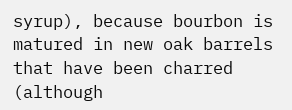syrup), because bourbon is matured in new oak barrels that have been charred (although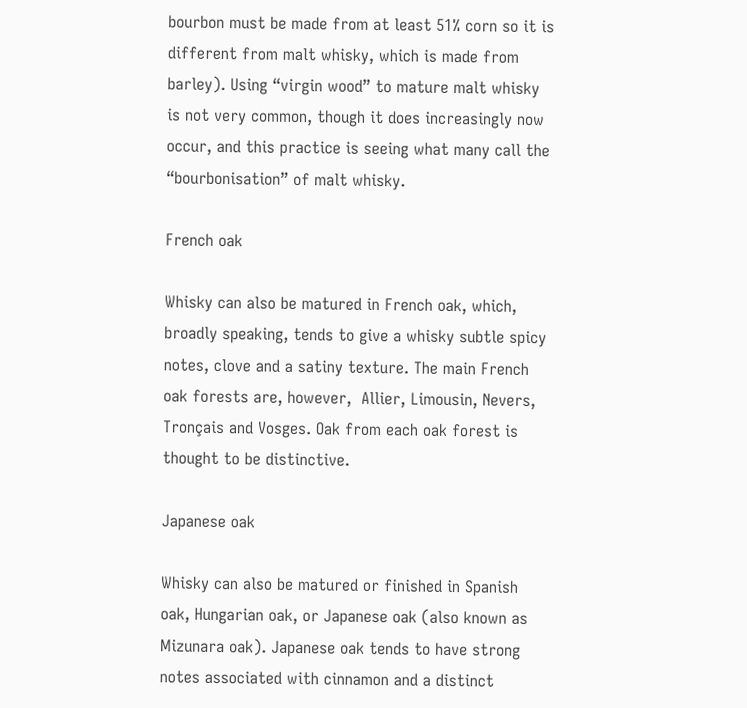bourbon must be made from at least 51% corn so it is different from malt whisky, which is made from barley). Using “virgin wood” to mature malt whisky is not very common, though it does increasingly now occur, and this practice is seeing what many call the “bourbonisation” of malt whisky.

French oak

Whisky can also be matured in French oak, which, broadly speaking, tends to give a whisky subtle spicy notes, clove and a satiny texture. The main French oak forests are, however,  Allier, Limousin, Nevers, Tronçais and Vosges. Oak from each oak forest is thought to be distinctive.

Japanese oak

Whisky can also be matured or finished in Spanish oak, Hungarian oak, or Japanese oak (also known as Mizunara oak). Japanese oak tends to have strong notes associated with cinnamon and a distinct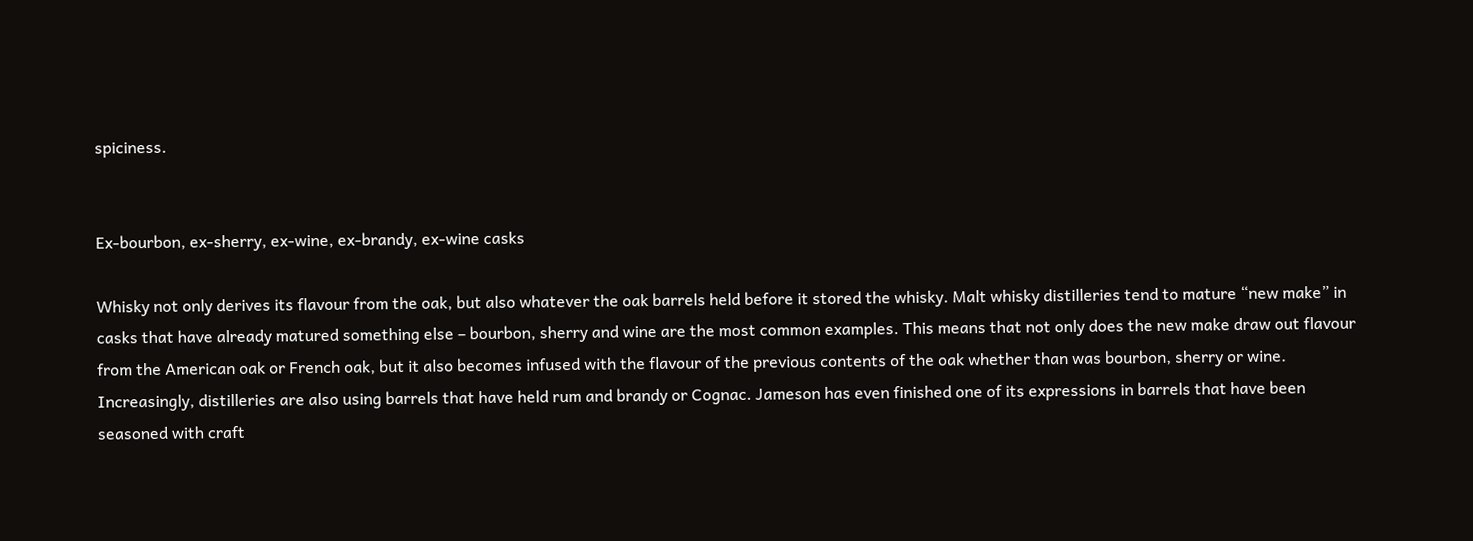spiciness.


Ex-bourbon, ex-sherry, ex-wine, ex-brandy, ex-wine casks

Whisky not only derives its flavour from the oak, but also whatever the oak barrels held before it stored the whisky. Malt whisky distilleries tend to mature “new make” in casks that have already matured something else – bourbon, sherry and wine are the most common examples. This means that not only does the new make draw out flavour from the American oak or French oak, but it also becomes infused with the flavour of the previous contents of the oak whether than was bourbon, sherry or wine. Increasingly, distilleries are also using barrels that have held rum and brandy or Cognac. Jameson has even finished one of its expressions in barrels that have been seasoned with craft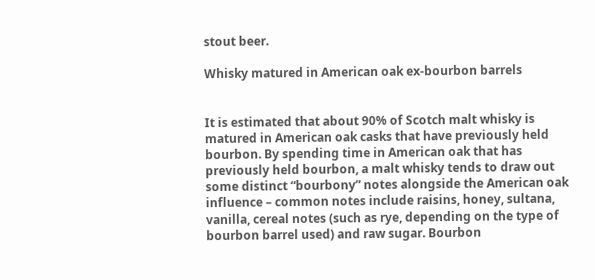stout beer.

Whisky matured in American oak ex-bourbon barrels


It is estimated that about 90% of Scotch malt whisky is matured in American oak casks that have previously held bourbon. By spending time in American oak that has previously held bourbon, a malt whisky tends to draw out some distinct “bourbony” notes alongside the American oak influence – common notes include raisins, honey, sultana, vanilla, cereal notes (such as rye, depending on the type of bourbon barrel used) and raw sugar. Bourbon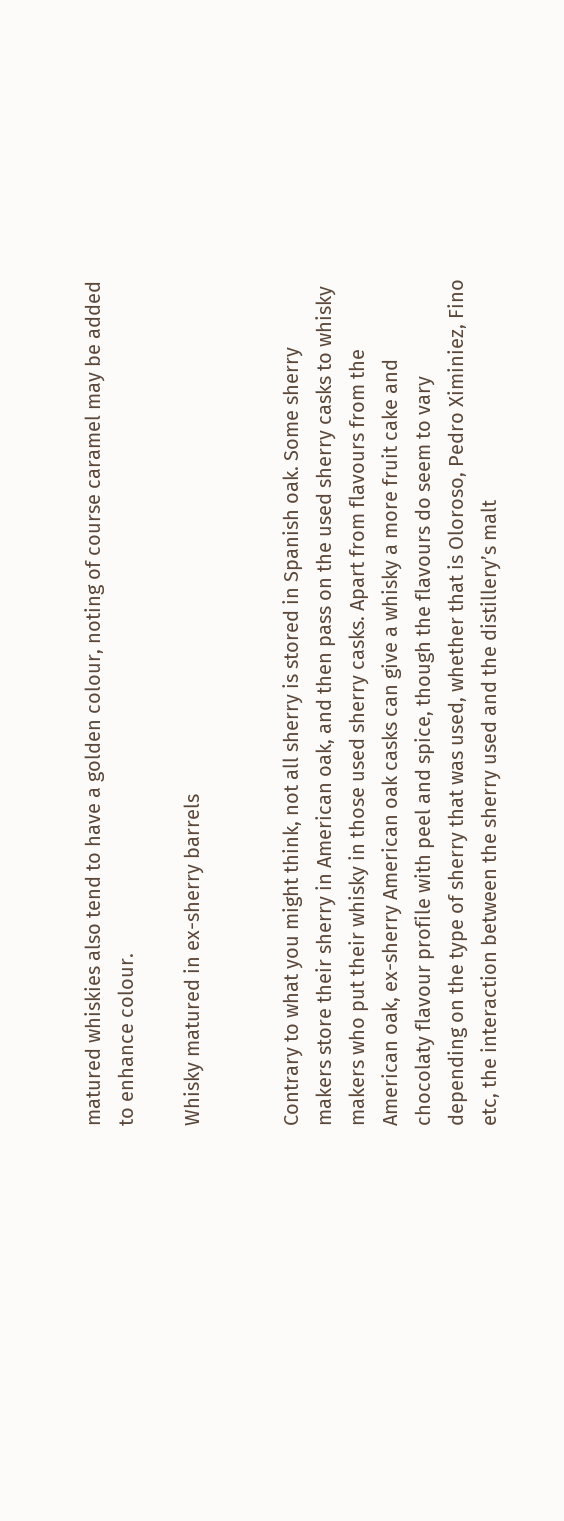matured whiskies also tend to have a golden colour, noting of course caramel may be added to enhance colour.

Whisky matured in ex-sherry barrels


Contrary to what you might think, not all sherry is stored in Spanish oak. Some sherry makers store their sherry in American oak, and then pass on the used sherry casks to whisky makers who put their whisky in those used sherry casks. Apart from flavours from the American oak, ex-sherry American oak casks can give a whisky a more fruit cake and chocolaty flavour profile with peel and spice, though the flavours do seem to vary depending on the type of sherry that was used, whether that is Oloroso, Pedro Ximiniez, Fino etc, the interaction between the sherry used and the distillery’s malt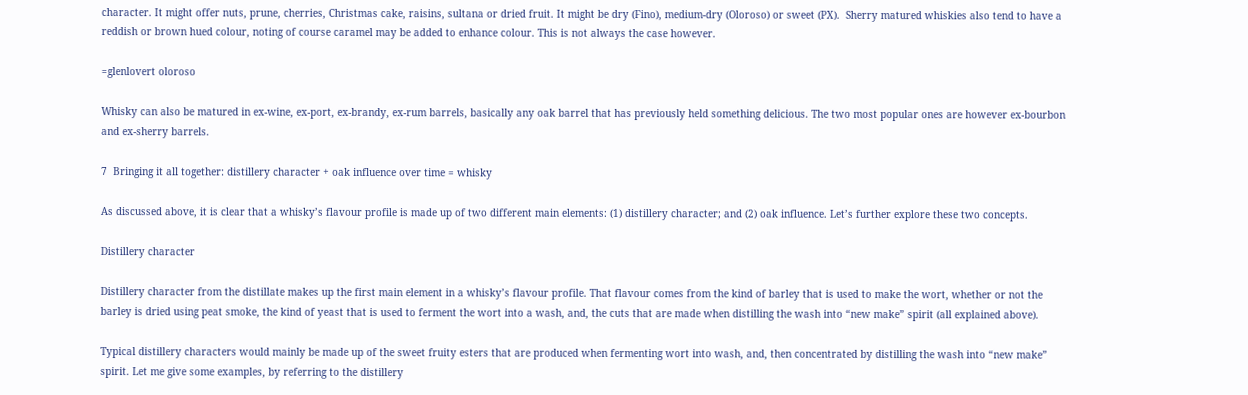character. It might offer nuts, prune, cherries, Christmas cake, raisins, sultana or dried fruit. It might be dry (Fino), medium-dry (Oloroso) or sweet (PX).  Sherry matured whiskies also tend to have a reddish or brown hued colour, noting of course caramel may be added to enhance colour. This is not always the case however.

=glenlovert oloroso

Whisky can also be matured in ex-wine, ex-port, ex-brandy, ex-rum barrels, basically any oak barrel that has previously held something delicious. The two most popular ones are however ex-bourbon and ex-sherry barrels.

7  Bringing it all together: distillery character + oak influence over time = whisky

As discussed above, it is clear that a whisky’s flavour profile is made up of two different main elements: (1) distillery character; and (2) oak influence. Let’s further explore these two concepts.

Distillery character

Distillery character from the distillate makes up the first main element in a whisky’s flavour profile. That flavour comes from the kind of barley that is used to make the wort, whether or not the barley is dried using peat smoke, the kind of yeast that is used to ferment the wort into a wash, and, the cuts that are made when distilling the wash into “new make” spirit (all explained above).

Typical distillery characters would mainly be made up of the sweet fruity esters that are produced when fermenting wort into wash, and, then concentrated by distilling the wash into “new make” spirit. Let me give some examples, by referring to the distillery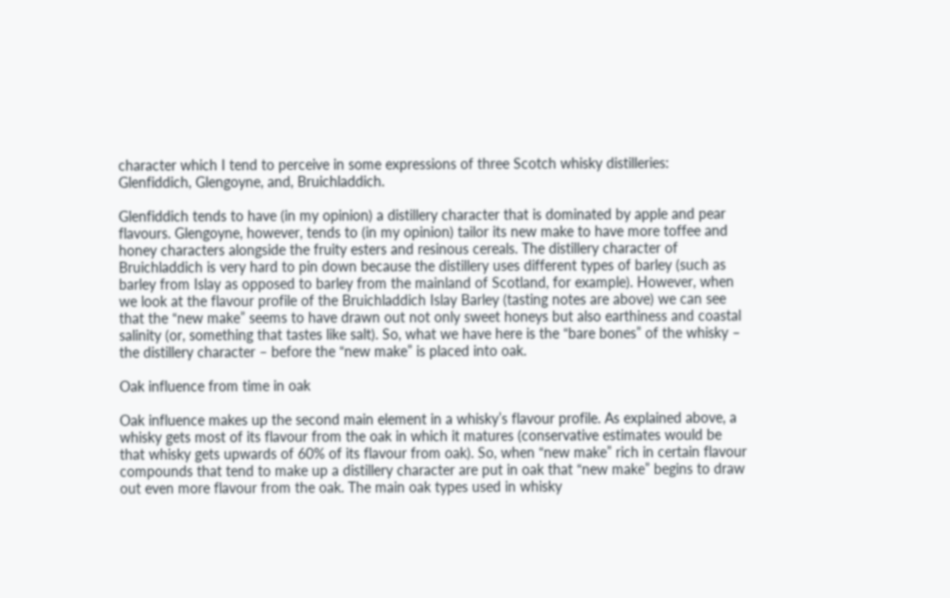character which I tend to perceive in some expressions of three Scotch whisky distilleries: Glenfiddich, Glengoyne, and, Bruichladdich.

Glenfiddich tends to have (in my opinion) a distillery character that is dominated by apple and pear flavours. Glengoyne, however, tends to (in my opinion) tailor its new make to have more toffee and honey characters alongside the fruity esters and resinous cereals. The distillery character of Bruichladdich is very hard to pin down because the distillery uses different types of barley (such as barley from Islay as opposed to barley from the mainland of Scotland, for example). However, when we look at the flavour profile of the Bruichladdich Islay Barley (tasting notes are above) we can see that the “new make” seems to have drawn out not only sweet honeys but also earthiness and coastal salinity (or, something that tastes like salt). So, what we have here is the “bare bones” of the whisky – the distillery character – before the “new make” is placed into oak.

Oak influence from time in oak

Oak influence makes up the second main element in a whisky’s flavour profile. As explained above, a whisky gets most of its flavour from the oak in which it matures (conservative estimates would be that whisky gets upwards of 60% of its flavour from oak). So, when “new make” rich in certain flavour compounds that tend to make up a distillery character are put in oak that “new make” begins to draw out even more flavour from the oak. The main oak types used in whisky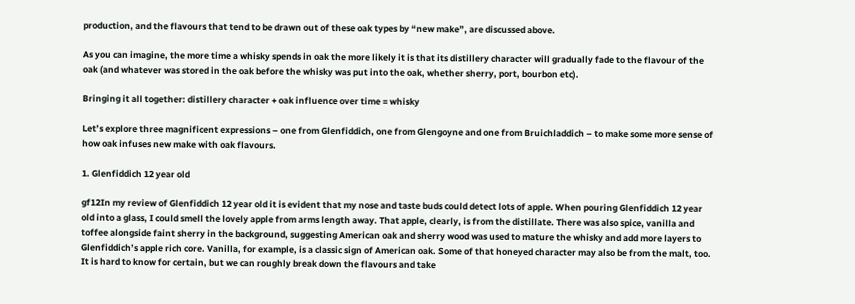production, and the flavours that tend to be drawn out of these oak types by “new make”, are discussed above.

As you can imagine, the more time a whisky spends in oak the more likely it is that its distillery character will gradually fade to the flavour of the oak (and whatever was stored in the oak before the whisky was put into the oak, whether sherry, port, bourbon etc).

Bringing it all together: distillery character + oak influence over time = whisky

Let’s explore three magnificent expressions – one from Glenfiddich, one from Glengoyne and one from Bruichladdich – to make some more sense of how oak infuses new make with oak flavours.

1. Glenfiddich 12 year old

gf12In my review of Glenfiddich 12 year old it is evident that my nose and taste buds could detect lots of apple. When pouring Glenfiddich 12 year old into a glass, I could smell the lovely apple from arms length away. That apple, clearly, is from the distillate. There was also spice, vanilla and toffee alongside faint sherry in the background, suggesting American oak and sherry wood was used to mature the whisky and add more layers to Glenfiddich’s apple rich core. Vanilla, for example, is a classic sign of American oak. Some of that honeyed character may also be from the malt, too. It is hard to know for certain, but we can roughly break down the flavours and take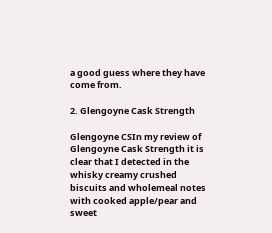a good guess where they have come from.

2. Glengoyne Cask Strength

Glengoyne CSIn my review of Glengoyne Cask Strength it is clear that I detected in the whisky creamy crushed biscuits and wholemeal notes with cooked apple/pear and sweet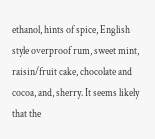ethanol, hints of spice, English style overproof rum, sweet mint, raisin/fruit cake, chocolate and cocoa, and, sherry. It seems likely that the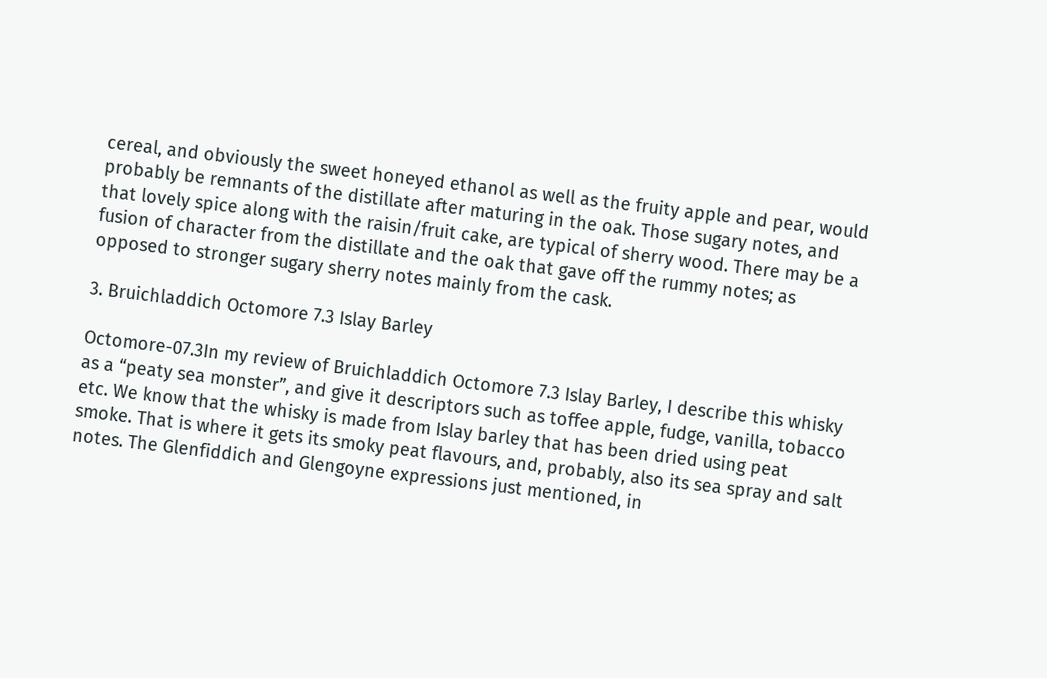cereal, and obviously the sweet honeyed ethanol as well as the fruity apple and pear, would probably be remnants of the distillate after maturing in the oak. Those sugary notes, and that lovely spice along with the raisin/fruit cake, are typical of sherry wood. There may be a fusion of character from the distillate and the oak that gave off the rummy notes; as opposed to stronger sugary sherry notes mainly from the cask.

3. Bruichladdich Octomore 7.3 Islay Barley

Octomore-07.3In my review of Bruichladdich Octomore 7.3 Islay Barley, I describe this whisky as a “peaty sea monster”, and give it descriptors such as toffee apple, fudge, vanilla, tobacco etc. We know that the whisky is made from Islay barley that has been dried using peat smoke. That is where it gets its smoky peat flavours, and, probably, also its sea spray and salt notes. The Glenfiddich and Glengoyne expressions just mentioned, in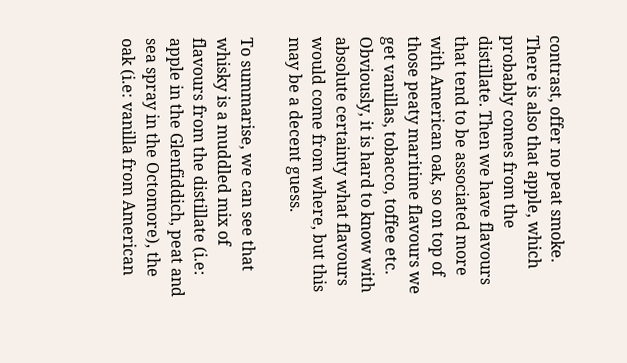contrast, offer no peat smoke. There is also that apple, which probably comes from the distillate. Then we have flavours that tend to be associated more with American oak, so on top of those peaty maritime flavours we get vanillas, tobacco, toffee etc. Obviously, it is hard to know with absolute certainty what flavours would come from where, but this may be a decent guess.

To summarise, we can see that whisky is a muddled mix of flavours from the distillate (i.e: apple in the Glenfiddich, peat and sea spray in the Octomore), the oak (i.e: vanilla from American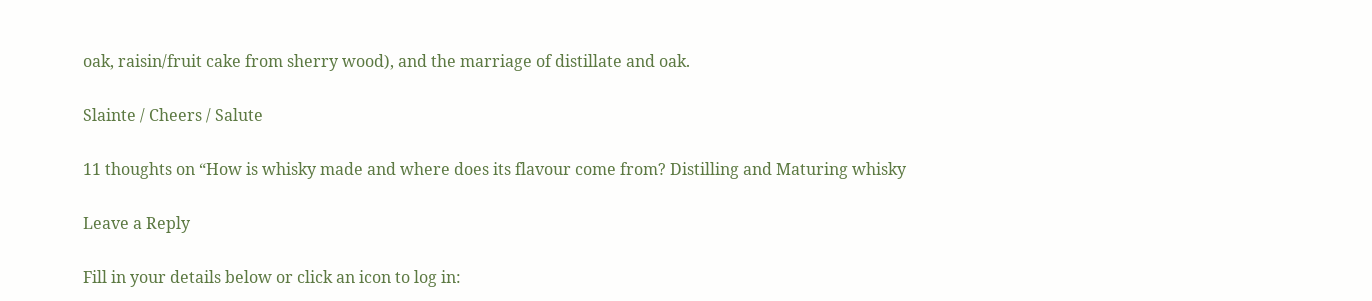oak, raisin/fruit cake from sherry wood), and the marriage of distillate and oak.

Slainte / Cheers / Salute

11 thoughts on “How is whisky made and where does its flavour come from? Distilling and Maturing whisky

Leave a Reply

Fill in your details below or click an icon to log in: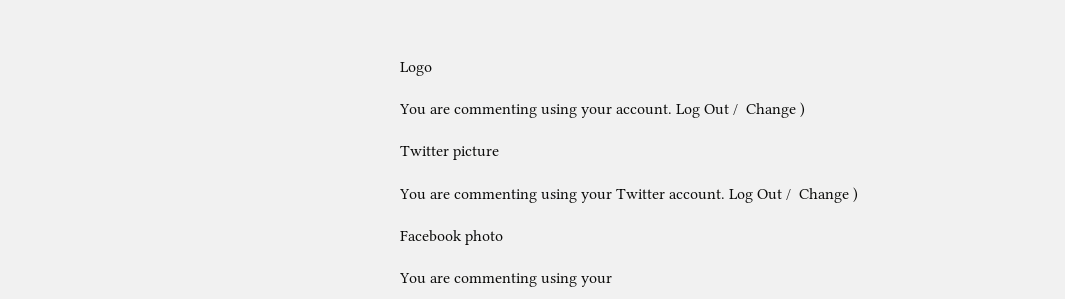Logo

You are commenting using your account. Log Out /  Change )

Twitter picture

You are commenting using your Twitter account. Log Out /  Change )

Facebook photo

You are commenting using your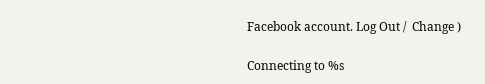Facebook account. Log Out /  Change )

Connecting to %s